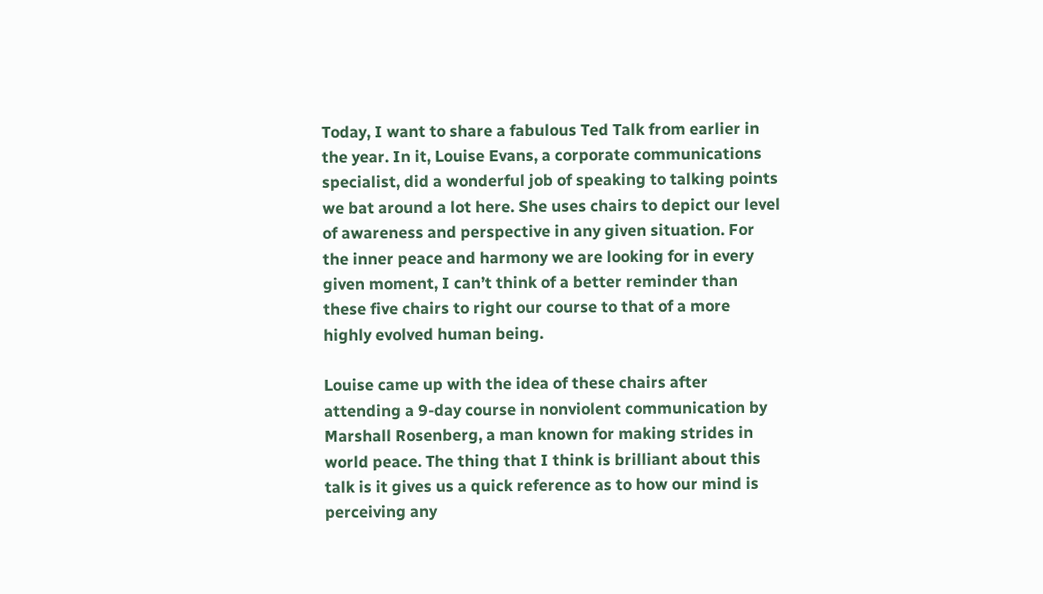Today, I want to share a fabulous Ted Talk from earlier in the year. In it, Louise Evans, a corporate communications specialist, did a wonderful job of speaking to talking points we bat around a lot here. She uses chairs to depict our level of awareness and perspective in any given situation. For the inner peace and harmony we are looking for in every given moment, I can’t think of a better reminder than these five chairs to right our course to that of a more highly evolved human being.

Louise came up with the idea of these chairs after attending a 9-day course in nonviolent communication by Marshall Rosenberg, a man known for making strides in world peace. The thing that I think is brilliant about this talk is it gives us a quick reference as to how our mind is perceiving any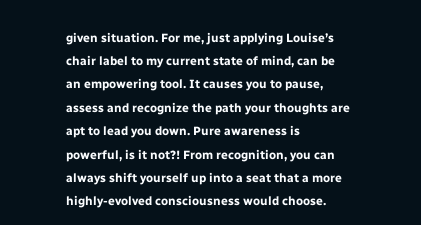given situation. For me, just applying Louise’s chair label to my current state of mind, can be an empowering tool. It causes you to pause, assess and recognize the path your thoughts are apt to lead you down. Pure awareness is powerful, is it not?! From recognition, you can always shift yourself up into a seat that a more highly-evolved consciousness would choose.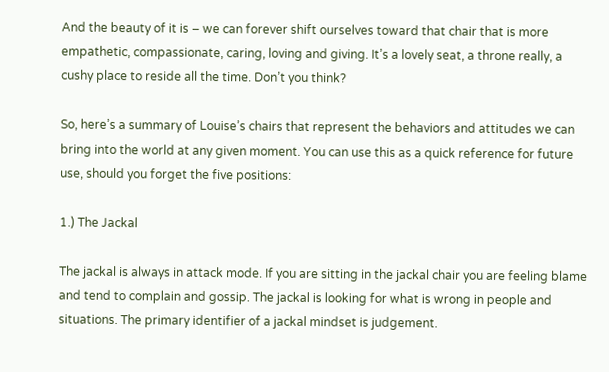And the beauty of it is – we can forever shift ourselves toward that chair that is more empathetic, compassionate, caring, loving and giving. It’s a lovely seat, a throne really, a cushy place to reside all the time. Don’t you think?

So, here’s a summary of Louise’s chairs that represent the behaviors and attitudes we can bring into the world at any given moment. You can use this as a quick reference for future use, should you forget the five positions:

1.) The Jackal

The jackal is always in attack mode. If you are sitting in the jackal chair you are feeling blame and tend to complain and gossip. The jackal is looking for what is wrong in people and situations. The primary identifier of a jackal mindset is judgement.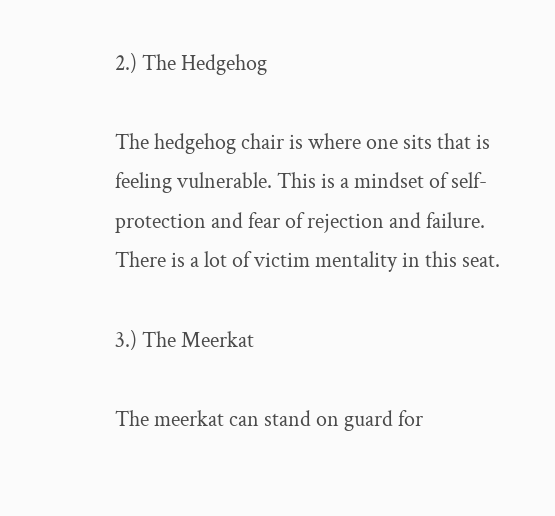2.) The Hedgehog

The hedgehog chair is where one sits that is feeling vulnerable. This is a mindset of self-protection and fear of rejection and failure. There is a lot of victim mentality in this seat.

3.) The Meerkat

The meerkat can stand on guard for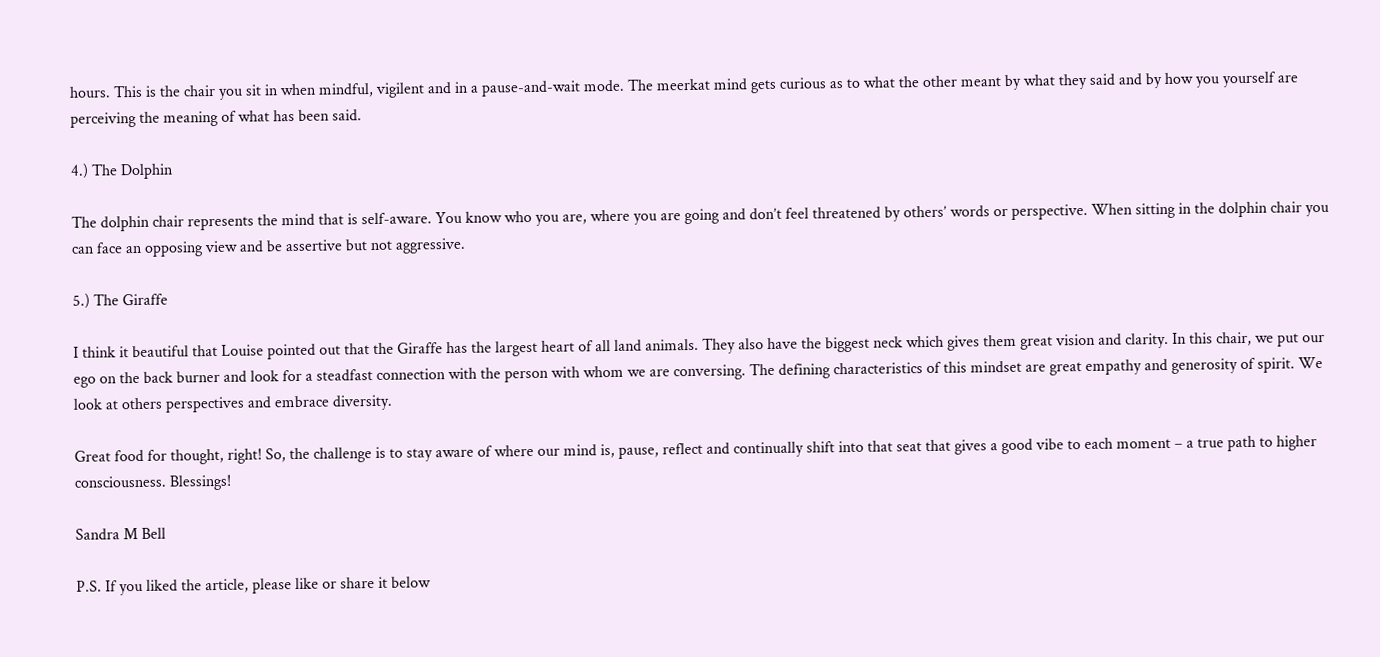hours. This is the chair you sit in when mindful, vigilent and in a pause-and-wait mode. The meerkat mind gets curious as to what the other meant by what they said and by how you yourself are perceiving the meaning of what has been said.

4.) The Dolphin

The dolphin chair represents the mind that is self-aware. You know who you are, where you are going and don’t feel threatened by others’ words or perspective. When sitting in the dolphin chair you can face an opposing view and be assertive but not aggressive.

5.) The Giraffe

I think it beautiful that Louise pointed out that the Giraffe has the largest heart of all land animals. They also have the biggest neck which gives them great vision and clarity. In this chair, we put our ego on the back burner and look for a steadfast connection with the person with whom we are conversing. The defining characteristics of this mindset are great empathy and generosity of spirit. We look at others perspectives and embrace diversity.

Great food for thought, right! So, the challenge is to stay aware of where our mind is, pause, reflect and continually shift into that seat that gives a good vibe to each moment – a true path to higher consciousness. Blessings!

Sandra M Bell

P.S. If you liked the article, please like or share it below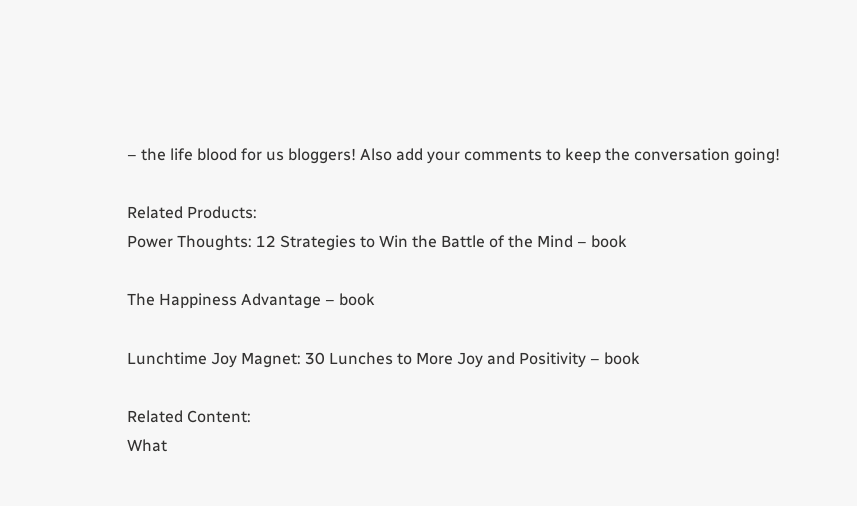– the life blood for us bloggers! Also add your comments to keep the conversation going!

Related Products:
Power Thoughts: 12 Strategies to Win the Battle of the Mind – book

The Happiness Advantage – book

Lunchtime Joy Magnet: 30 Lunches to More Joy and Positivity – book

Related Content:
What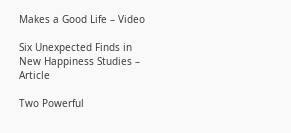Makes a Good Life – Video

Six Unexpected Finds in New Happiness Studies – Article

Two Powerful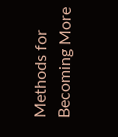Methods for Becoming More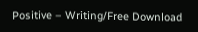Positive – Writing/Free Download